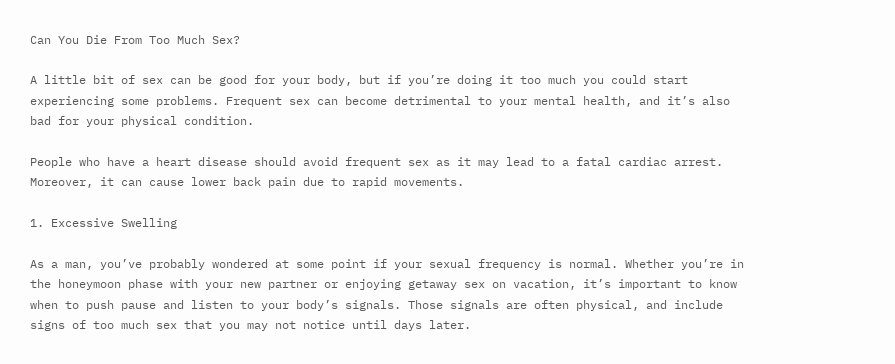Can You Die From Too Much Sex?

A little bit of sex can be good for your body, but if you’re doing it too much you could start experiencing some problems. Frequent sex can become detrimental to your mental health, and it’s also bad for your physical condition.

People who have a heart disease should avoid frequent sex as it may lead to a fatal cardiac arrest. Moreover, it can cause lower back pain due to rapid movements.

1. Excessive Swelling

As a man, you’ve probably wondered at some point if your sexual frequency is normal. Whether you’re in the honeymoon phase with your new partner or enjoying getaway sex on vacation, it’s important to know when to push pause and listen to your body’s signals. Those signals are often physical, and include signs of too much sex that you may not notice until days later.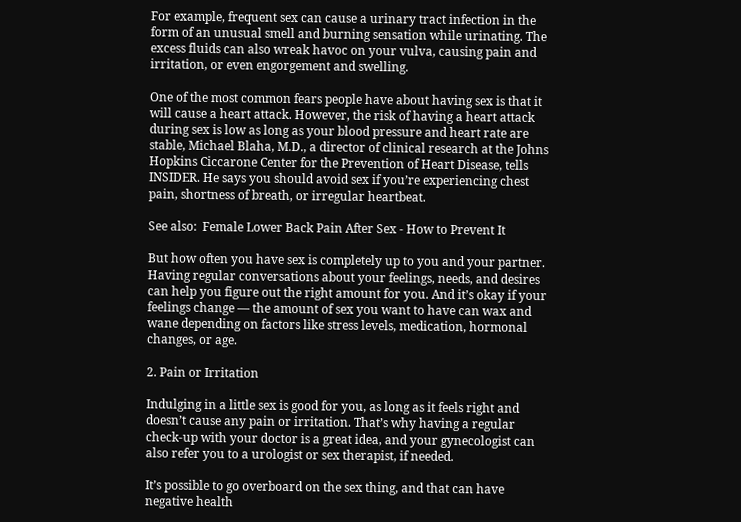For example, frequent sex can cause a urinary tract infection in the form of an unusual smell and burning sensation while urinating. The excess fluids can also wreak havoc on your vulva, causing pain and irritation, or even engorgement and swelling.

One of the most common fears people have about having sex is that it will cause a heart attack. However, the risk of having a heart attack during sex is low as long as your blood pressure and heart rate are stable, Michael Blaha, M.D., a director of clinical research at the Johns Hopkins Ciccarone Center for the Prevention of Heart Disease, tells INSIDER. He says you should avoid sex if you’re experiencing chest pain, shortness of breath, or irregular heartbeat.

See also:  Female Lower Back Pain After Sex - How to Prevent It

But how often you have sex is completely up to you and your partner. Having regular conversations about your feelings, needs, and desires can help you figure out the right amount for you. And it’s okay if your feelings change — the amount of sex you want to have can wax and wane depending on factors like stress levels, medication, hormonal changes, or age.

2. Pain or Irritation

Indulging in a little sex is good for you, as long as it feels right and doesn’t cause any pain or irritation. That’s why having a regular check-up with your doctor is a great idea, and your gynecologist can also refer you to a urologist or sex therapist, if needed.

It’s possible to go overboard on the sex thing, and that can have negative health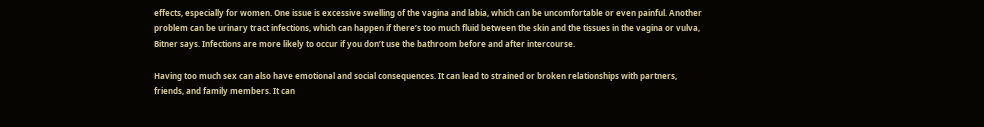effects, especially for women. One issue is excessive swelling of the vagina and labia, which can be uncomfortable or even painful. Another problem can be urinary tract infections, which can happen if there’s too much fluid between the skin and the tissues in the vagina or vulva, Bitner says. Infections are more likely to occur if you don’t use the bathroom before and after intercourse.

Having too much sex can also have emotional and social consequences. It can lead to strained or broken relationships with partners, friends, and family members. It can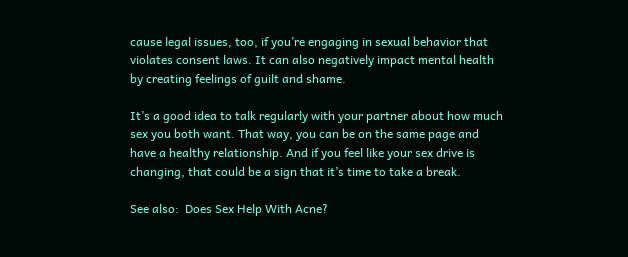cause legal issues, too, if you’re engaging in sexual behavior that violates consent laws. It can also negatively impact mental health by creating feelings of guilt and shame.

It’s a good idea to talk regularly with your partner about how much sex you both want. That way, you can be on the same page and have a healthy relationship. And if you feel like your sex drive is changing, that could be a sign that it’s time to take a break.

See also:  Does Sex Help With Acne?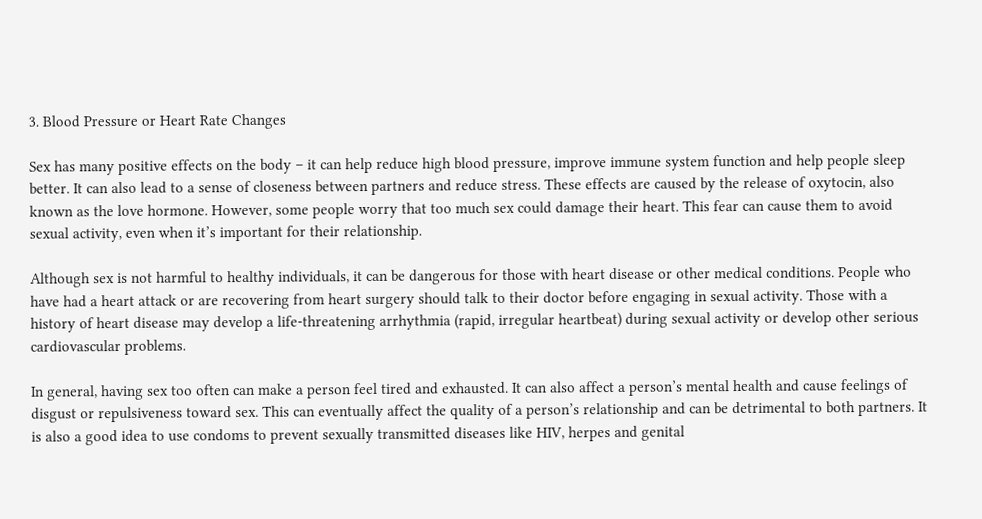3. Blood Pressure or Heart Rate Changes

Sex has many positive effects on the body – it can help reduce high blood pressure, improve immune system function and help people sleep better. It can also lead to a sense of closeness between partners and reduce stress. These effects are caused by the release of oxytocin, also known as the love hormone. However, some people worry that too much sex could damage their heart. This fear can cause them to avoid sexual activity, even when it’s important for their relationship.

Although sex is not harmful to healthy individuals, it can be dangerous for those with heart disease or other medical conditions. People who have had a heart attack or are recovering from heart surgery should talk to their doctor before engaging in sexual activity. Those with a history of heart disease may develop a life-threatening arrhythmia (rapid, irregular heartbeat) during sexual activity or develop other serious cardiovascular problems.

In general, having sex too often can make a person feel tired and exhausted. It can also affect a person’s mental health and cause feelings of disgust or repulsiveness toward sex. This can eventually affect the quality of a person’s relationship and can be detrimental to both partners. It is also a good idea to use condoms to prevent sexually transmitted diseases like HIV, herpes and genital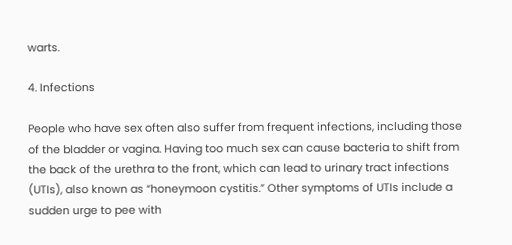warts.

4. Infections

People who have sex often also suffer from frequent infections, including those of the bladder or vagina. Having too much sex can cause bacteria to shift from the back of the urethra to the front, which can lead to urinary tract infections (UTIs), also known as “honeymoon cystitis.” Other symptoms of UTIs include a sudden urge to pee with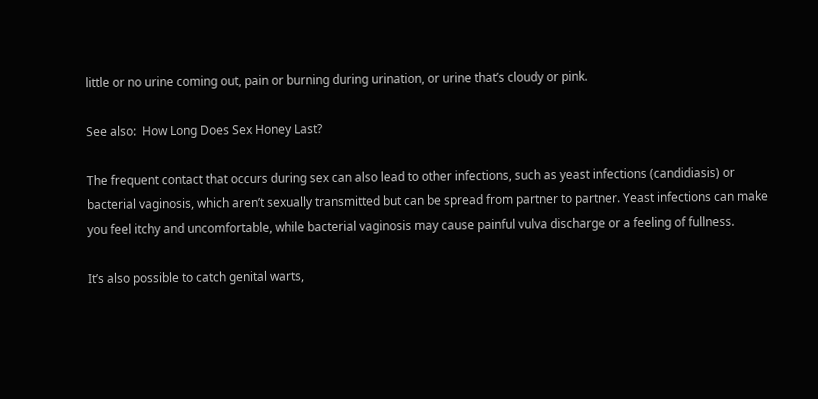little or no urine coming out, pain or burning during urination, or urine that’s cloudy or pink.

See also:  How Long Does Sex Honey Last?

The frequent contact that occurs during sex can also lead to other infections, such as yeast infections (candidiasis) or bacterial vaginosis, which aren’t sexually transmitted but can be spread from partner to partner. Yeast infections can make you feel itchy and uncomfortable, while bacterial vaginosis may cause painful vulva discharge or a feeling of fullness.

It’s also possible to catch genital warts,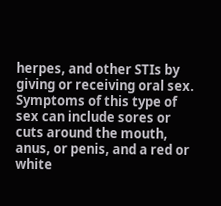herpes, and other STIs by giving or receiving oral sex. Symptoms of this type of sex can include sores or cuts around the mouth, anus, or penis, and a red or white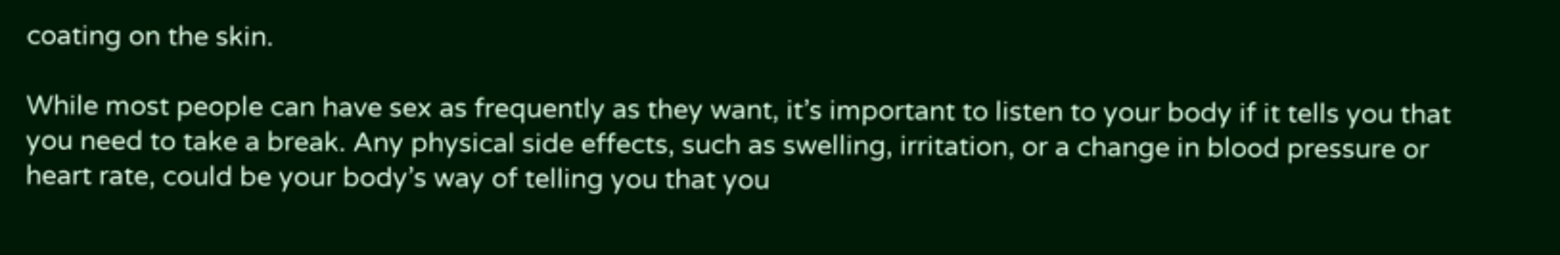coating on the skin.

While most people can have sex as frequently as they want, it’s important to listen to your body if it tells you that you need to take a break. Any physical side effects, such as swelling, irritation, or a change in blood pressure or heart rate, could be your body’s way of telling you that you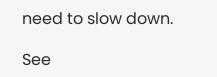need to slow down.

See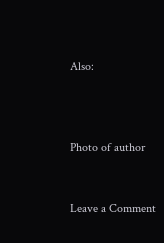Also:



Photo of author


Leave a Comment